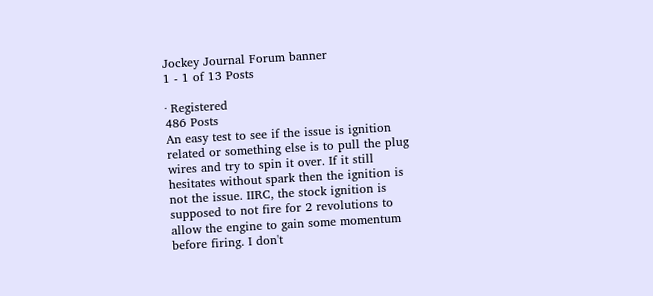Jockey Journal Forum banner
1 - 1 of 13 Posts

· Registered
486 Posts
An easy test to see if the issue is ignition related or something else is to pull the plug wires and try to spin it over. If it still hesitates without spark then the ignition is not the issue. IIRC, the stock ignition is supposed to not fire for 2 revolutions to allow the engine to gain some momentum before firing. I don't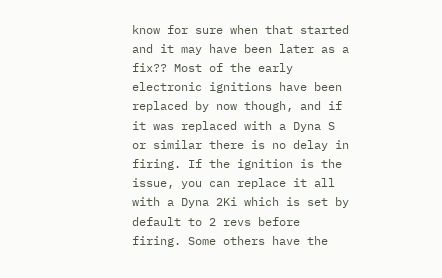know for sure when that started and it may have been later as a fix?? Most of the early electronic ignitions have been replaced by now though, and if it was replaced with a Dyna S or similar there is no delay in firing. If the ignition is the issue, you can replace it all with a Dyna 2Ki which is set by default to 2 revs before firing. Some others have the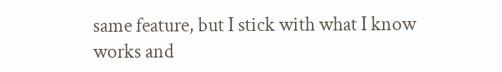same feature, but I stick with what I know works and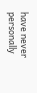have never personally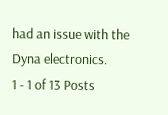had an issue with the Dyna electronics.
1 - 1 of 13 Posts